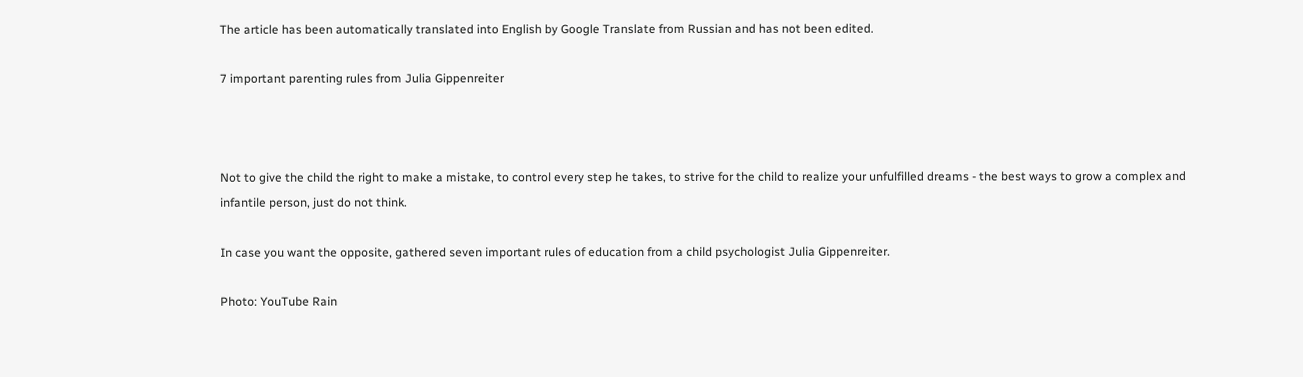The article has been automatically translated into English by Google Translate from Russian and has not been edited.

7 important parenting rules from Julia Gippenreiter



Not to give the child the right to make a mistake, to control every step he takes, to strive for the child to realize your unfulfilled dreams - the best ways to grow a complex and infantile person, just do not think.

In case you want the opposite, gathered seven important rules of education from a child psychologist Julia Gippenreiter.

Photo: YouTube Rain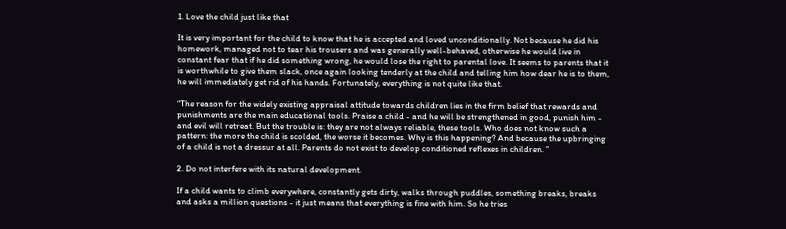1. Love the child just like that

It is very important for the child to know that he is accepted and loved unconditionally. Not because he did his homework, managed not to tear his trousers and was generally well-behaved, otherwise he would live in constant fear that if he did something wrong, he would lose the right to parental love. It seems to parents that it is worthwhile to give them slack, once again looking tenderly at the child and telling him how dear he is to them, he will immediately get rid of his hands. Fortunately, everything is not quite like that.

“The reason for the widely existing appraisal attitude towards children lies in the firm belief that rewards and punishments are the main educational tools. Praise a child - and he will be strengthened in good, punish him - and evil will retreat. But the trouble is: they are not always reliable, these tools. Who does not know such a pattern: the more the child is scolded, the worse it becomes. Why is this happening? And because the upbringing of a child is not a dressur at all. Parents do not exist to develop conditioned reflexes in children. ”

2. Do not interfere with its natural development.

If a child wants to climb everywhere, constantly gets dirty, walks through puddles, something breaks, breaks and asks a million questions - it just means that everything is fine with him. So he tries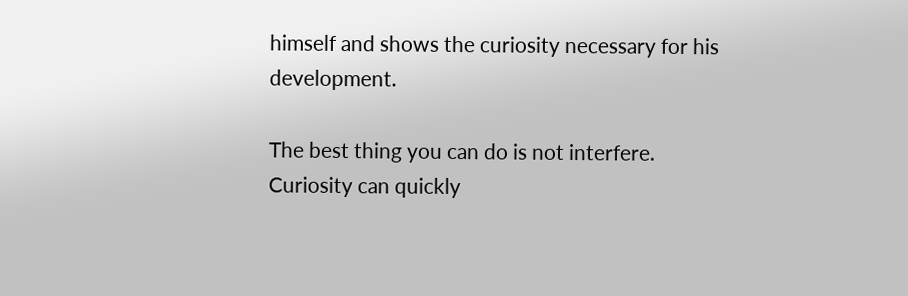himself and shows the curiosity necessary for his development.

The best thing you can do is not interfere. Curiosity can quickly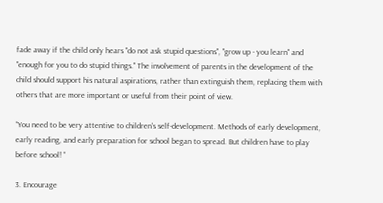fade away if the child only hears "do not ask stupid questions", "grow up - you learn" and "enough for you to do stupid things." The involvement of parents in the development of the child should support his natural aspirations, rather than extinguish them, replacing them with others that are more important or useful from their point of view.

“You need to be very attentive to children's self-development. Methods of early development, early reading, and early preparation for school began to spread. But children have to play before school! ”

3. Encourage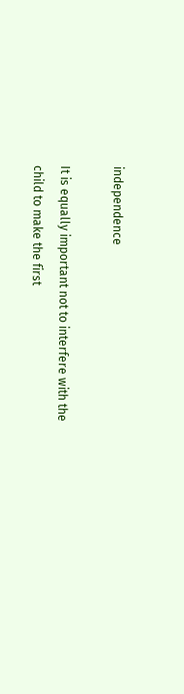independence

It is equally important not to interfere with the child to make the first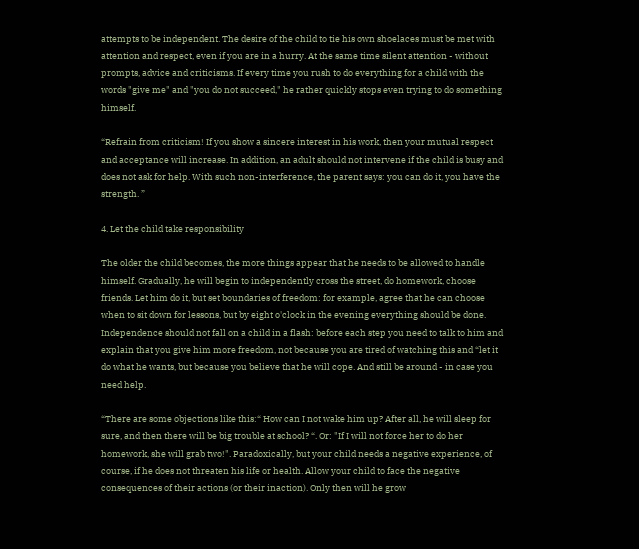attempts to be independent. The desire of the child to tie his own shoelaces must be met with attention and respect, even if you are in a hurry. At the same time silent attention - without prompts, advice and criticisms. If every time you rush to do everything for a child with the words "give me" and "you do not succeed," he rather quickly stops even trying to do something himself.

“Refrain from criticism! If you show a sincere interest in his work, then your mutual respect and acceptance will increase. In addition, an adult should not intervene if the child is busy and does not ask for help. With such non-interference, the parent says: you can do it, you have the strength. ”

4. Let the child take responsibility

The older the child becomes, the more things appear that he needs to be allowed to handle himself. Gradually, he will begin to independently cross the street, do homework, choose friends. Let him do it, but set boundaries of freedom: for example, agree that he can choose when to sit down for lessons, but by eight o'clock in the evening everything should be done. Independence should not fall on a child in a flash: before each step you need to talk to him and explain that you give him more freedom, not because you are tired of watching this and “let it do what he wants, but because you believe that he will cope. And still be around - in case you need help.

“There are some objections like this:“ How can I not wake him up? After all, he will sleep for sure, and then there will be big trouble at school? “. Or: "If I will not force her to do her homework, she will grab two!". Paradoxically, but your child needs a negative experience, of course, if he does not threaten his life or health. Allow your child to face the negative consequences of their actions (or their inaction). Only then will he grow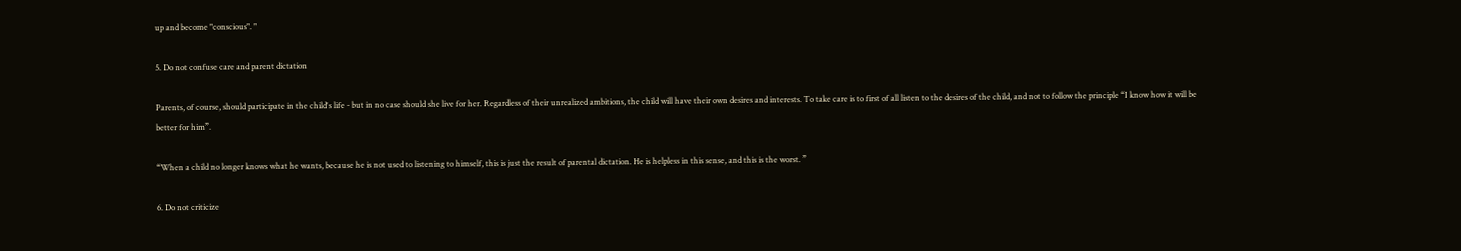up and become "conscious". "

5. Do not confuse care and parent dictation

Parents, of course, should participate in the child's life - but in no case should she live for her. Regardless of their unrealized ambitions, the child will have their own desires and interests. To take care is to first of all listen to the desires of the child, and not to follow the principle “I know how it will be better for him”.

“When a child no longer knows what he wants, because he is not used to listening to himself, this is just the result of parental dictation. He is helpless in this sense, and this is the worst. ”

6. Do not criticize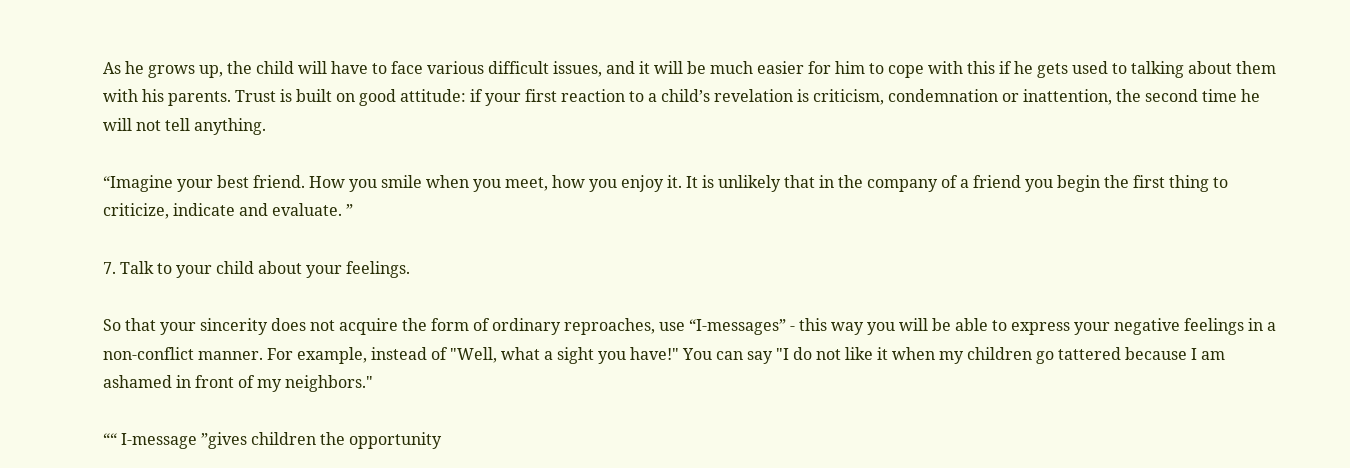As he grows up, the child will have to face various difficult issues, and it will be much easier for him to cope with this if he gets used to talking about them with his parents. Trust is built on good attitude: if your first reaction to a child’s revelation is criticism, condemnation or inattention, the second time he will not tell anything.

“Imagine your best friend. How you smile when you meet, how you enjoy it. It is unlikely that in the company of a friend you begin the first thing to criticize, indicate and evaluate. ”

7. Talk to your child about your feelings.

So that your sincerity does not acquire the form of ordinary reproaches, use “I-messages” - this way you will be able to express your negative feelings in a non-conflict manner. For example, instead of "Well, what a sight you have!" You can say "I do not like it when my children go tattered because I am ashamed in front of my neighbors."

““ I-message ”gives children the opportunity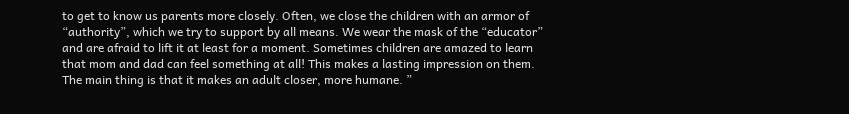to get to know us parents more closely. Often, we close the children with an armor of “authority”, which we try to support by all means. We wear the mask of the “educator” and are afraid to lift it at least for a moment. Sometimes children are amazed to learn that mom and dad can feel something at all! This makes a lasting impression on them. The main thing is that it makes an adult closer, more humane. ”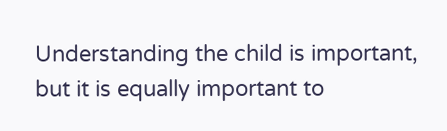Understanding the child is important, but it is equally important to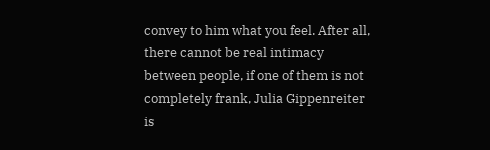convey to him what you feel. After all, there cannot be real intimacy between people, if one of them is not completely frank, Julia Gippenreiter is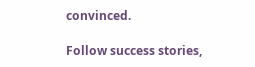convinced.

Follow success stories,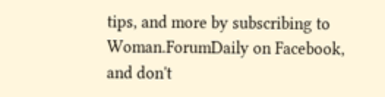tips, and more by subscribing to Woman.ForumDaily on Facebook, and don't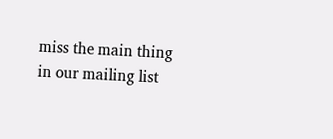miss the main thing in our mailing list